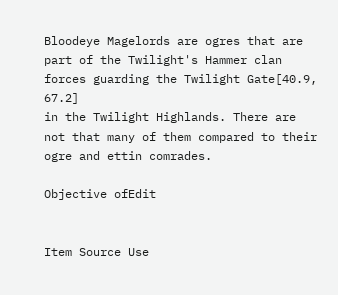Bloodeye Magelords are ogres that are part of the Twilight's Hammer clan forces guarding the Twilight Gate[40.9, 67.2]
in the Twilight Highlands. There are not that many of them compared to their ogre and ettin comrades.

Objective ofEdit


Item Source Use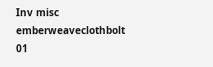Inv misc emberweaveclothbolt 01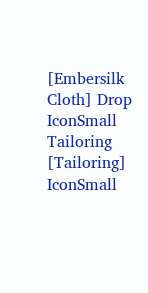[Embersilk Cloth] Drop IconSmall Tailoring [Tailoring]
IconSmall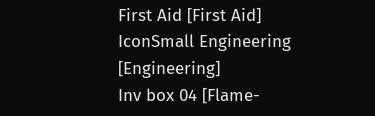First Aid [First Aid]
IconSmall Engineering [Engineering]
Inv box 04 [Flame-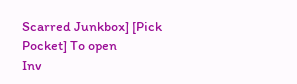Scarred Junkbox] [Pick Pocket] To open
Inv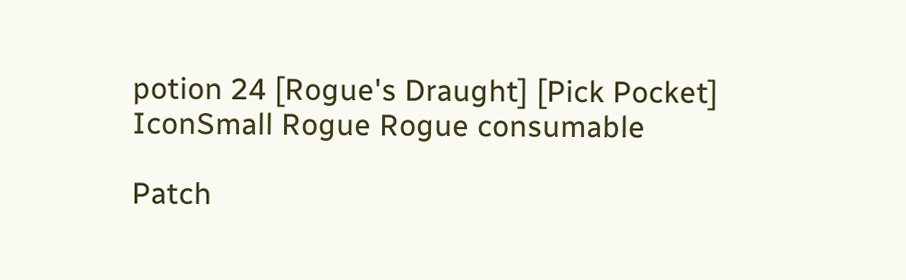potion 24 [Rogue's Draught] [Pick Pocket] IconSmall Rogue Rogue consumable

Patch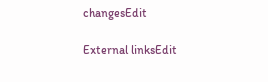changesEdit

External linksEdit